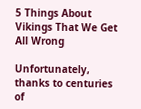5 Things About Vikings That We Get All Wrong

Unfortunately, thanks to centuries of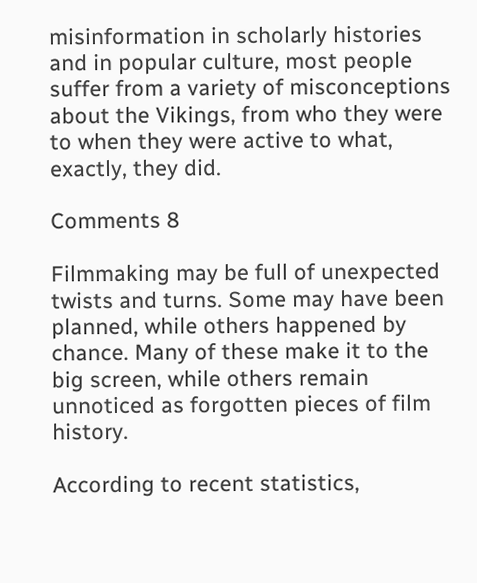misinformation in scholarly histories and in popular culture, most people suffer from a variety of misconceptions about the Vikings, from who they were to when they were active to what, exactly, they did.

Comments 8

Filmmaking may be full of unexpected twists and turns. Some may have been planned, while others happened by chance. Many of these make it to the big screen, while others remain unnoticed as forgotten pieces of film history.

According to recent statistics,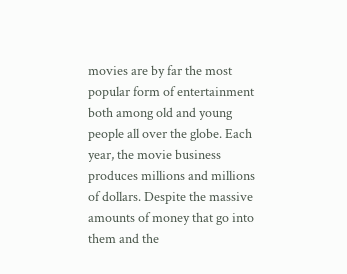movies are by far the most popular form of entertainment both among old and young people all over the globe. Each year, the movie business produces millions and millions of dollars. Despite the massive amounts of money that go into them and the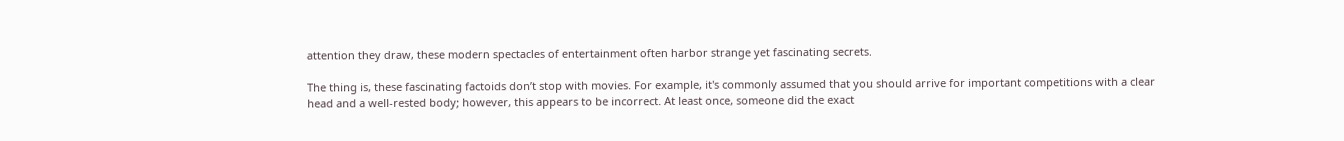attention they draw, these modern spectacles of entertainment often harbor strange yet fascinating secrets.

The thing is, these fascinating factoids don’t stop with movies. For example, it's commonly assumed that you should arrive for important competitions with a clear head and a well-rested body; however, this appears to be incorrect. At least once, someone did the exact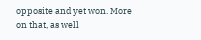opposite and yet won. More on that, as well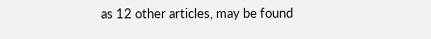as 12 other articles, may be found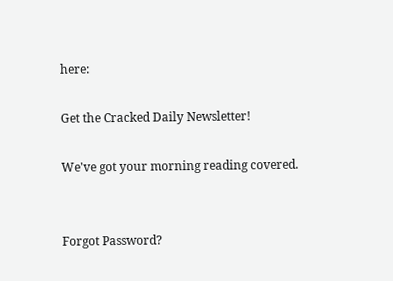here:

Get the Cracked Daily Newsletter!

We've got your morning reading covered.


Forgot Password?